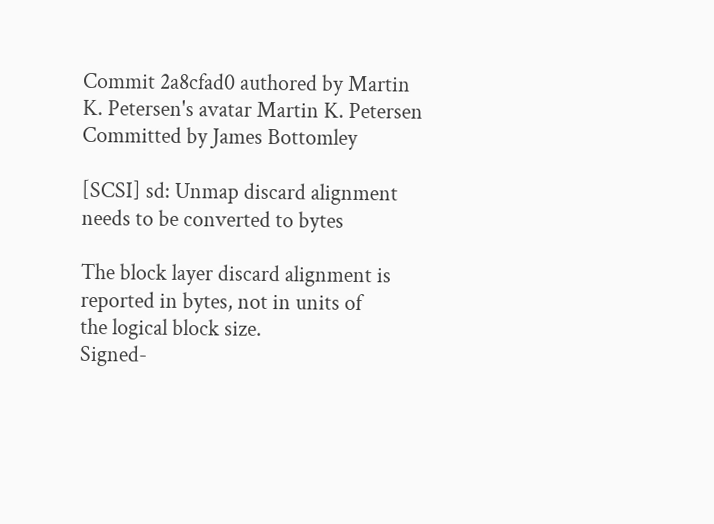Commit 2a8cfad0 authored by Martin K. Petersen's avatar Martin K. Petersen Committed by James Bottomley

[SCSI] sd: Unmap discard alignment needs to be converted to bytes

The block layer discard alignment is reported in bytes, not in units of
the logical block size.
Signed-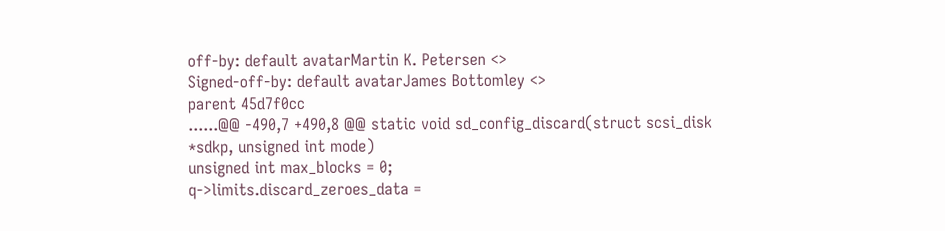off-by: default avatarMartin K. Petersen <>
Signed-off-by: default avatarJames Bottomley <>
parent 45d7f0cc
......@@ -490,7 +490,8 @@ static void sd_config_discard(struct scsi_disk *sdkp, unsigned int mode)
unsigned int max_blocks = 0;
q->limits.discard_zeroes_data =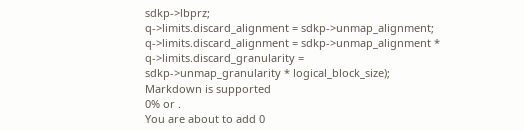sdkp->lbprz;
q->limits.discard_alignment = sdkp->unmap_alignment;
q->limits.discard_alignment = sdkp->unmap_alignment *
q->limits.discard_granularity =
sdkp->unmap_granularity * logical_block_size);
Markdown is supported
0% or .
You are about to add 0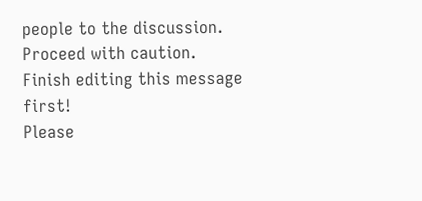people to the discussion. Proceed with caution.
Finish editing this message first!
Please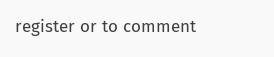register or to comment